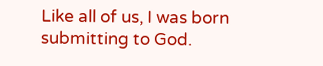Like all of us, I was born submitting to God.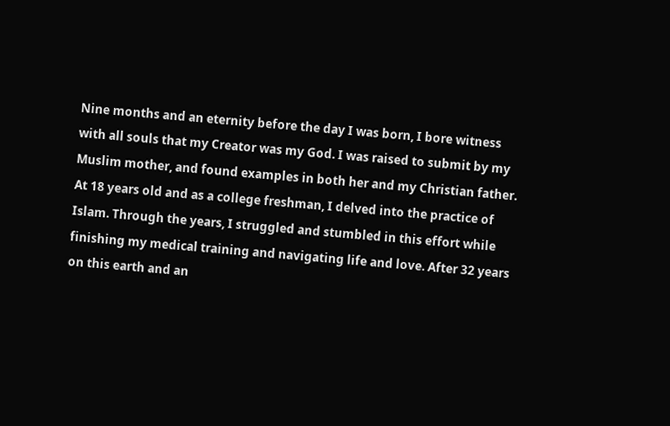Nine months and an eternity before the day I was born, I bore witness with all souls that my Creator was my God. I was raised to submit by my Muslim mother, and found examples in both her and my Christian father. At 18 years old and as a college freshman, I delved into the practice of Islam. Through the years, I struggled and stumbled in this effort while finishing my medical training and navigating life and love. After 32 years on this earth and an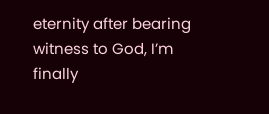eternity after bearing witness to God, I’m finally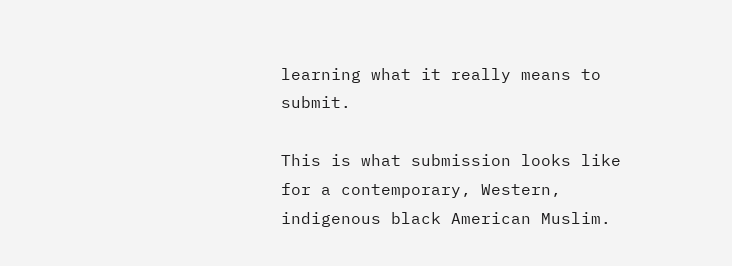learning what it really means to submit.

This is what submission looks like for a contemporary, Western, indigenous black American Muslim.